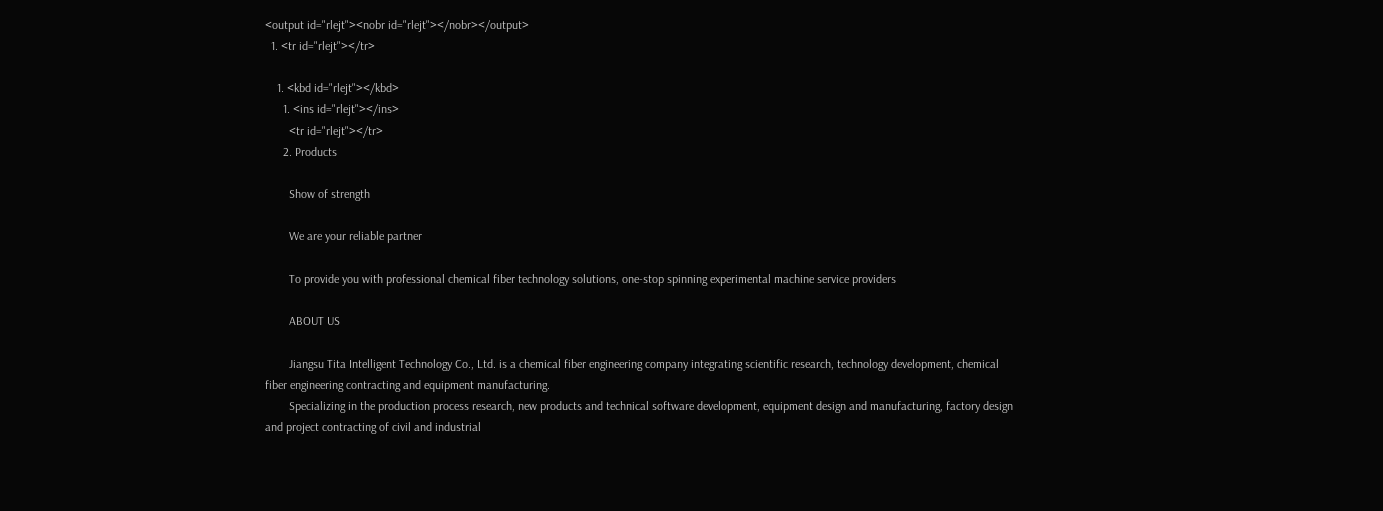<output id="rlejt"><nobr id="rlejt"></nobr></output>
  1. <tr id="rlejt"></tr>

    1. <kbd id="rlejt"></kbd>
      1. <ins id="rlejt"></ins>
        <tr id="rlejt"></tr>
      2. Products

        Show of strength

        We are your reliable partner

        To provide you with professional chemical fiber technology solutions, one-stop spinning experimental machine service providers

        ABOUT US

        Jiangsu Tita Intelligent Technology Co., Ltd. is a chemical fiber engineering company integrating scientific research, technology development, chemical fiber engineering contracting and equipment manufacturing.
        Specializing in the production process research, new products and technical software development, equipment design and manufacturing, factory design and project contracting of civil and industrial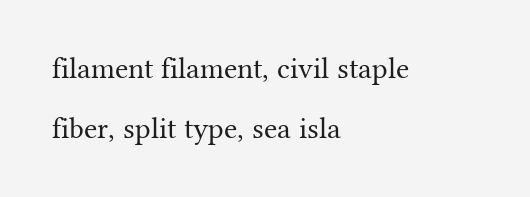filament filament, civil staple fiber, split type, sea isla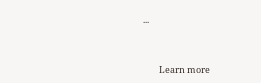...



        Learn more